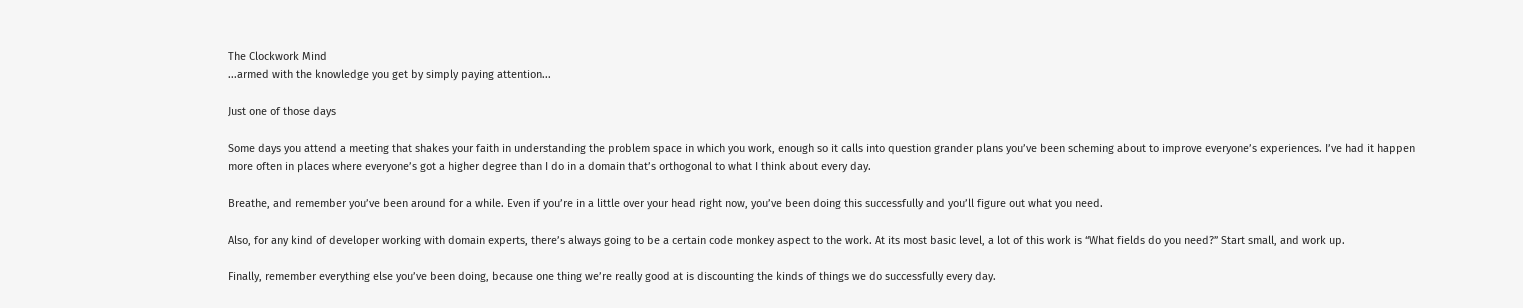The Clockwork Mind
...armed with the knowledge you get by simply paying attention...

Just one of those days

Some days you attend a meeting that shakes your faith in understanding the problem space in which you work, enough so it calls into question grander plans you’ve been scheming about to improve everyone’s experiences. I’ve had it happen more often in places where everyone’s got a higher degree than I do in a domain that’s orthogonal to what I think about every day.

Breathe, and remember you’ve been around for a while. Even if you’re in a little over your head right now, you’ve been doing this successfully and you’ll figure out what you need.

Also, for any kind of developer working with domain experts, there’s always going to be a certain code monkey aspect to the work. At its most basic level, a lot of this work is “What fields do you need?” Start small, and work up.

Finally, remember everything else you’ve been doing, because one thing we’re really good at is discounting the kinds of things we do successfully every day.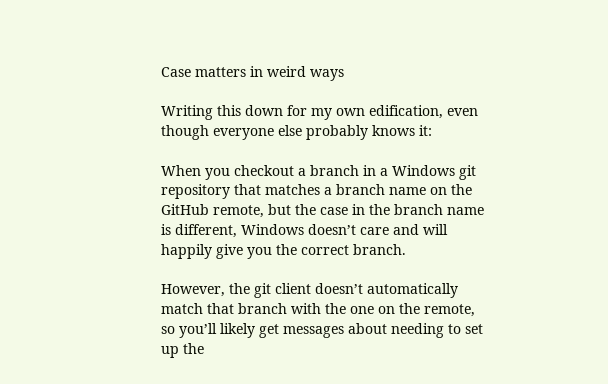Case matters in weird ways

Writing this down for my own edification, even though everyone else probably knows it:

When you checkout a branch in a Windows git repository that matches a branch name on the GitHub remote, but the case in the branch name is different, Windows doesn’t care and will happily give you the correct branch.

However, the git client doesn’t automatically match that branch with the one on the remote, so you’ll likely get messages about needing to set up the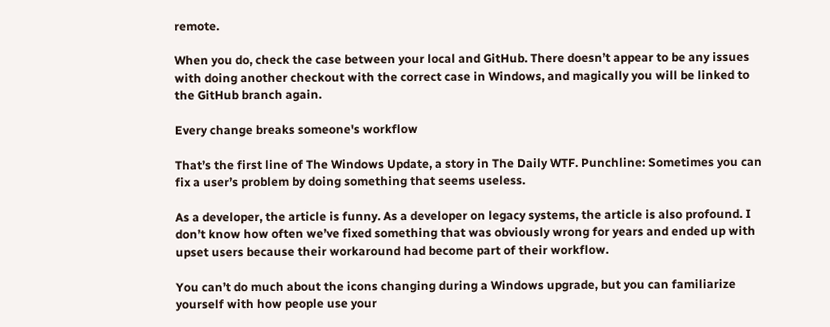remote.

When you do, check the case between your local and GitHub. There doesn’t appear to be any issues with doing another checkout with the correct case in Windows, and magically you will be linked to the GitHub branch again.

Every change breaks someone's workflow

That’s the first line of The Windows Update, a story in The Daily WTF. Punchline: Sometimes you can fix a user’s problem by doing something that seems useless.

As a developer, the article is funny. As a developer on legacy systems, the article is also profound. I don’t know how often we’ve fixed something that was obviously wrong for years and ended up with upset users because their workaround had become part of their workflow.

You can’t do much about the icons changing during a Windows upgrade, but you can familiarize yourself with how people use your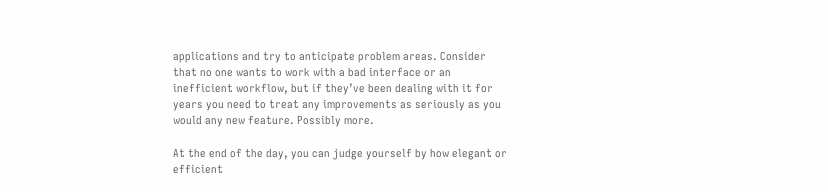applications and try to anticipate problem areas. Consider that no one wants to work with a bad interface or an inefficient workflow, but if they’ve been dealing with it for years you need to treat any improvements as seriously as you would any new feature. Possibly more.

At the end of the day, you can judge yourself by how elegant or efficient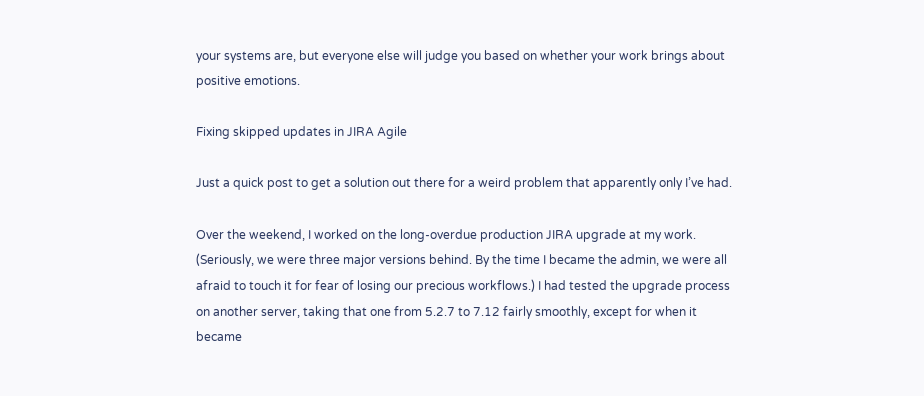your systems are, but everyone else will judge you based on whether your work brings about positive emotions.

Fixing skipped updates in JIRA Agile

Just a quick post to get a solution out there for a weird problem that apparently only I’ve had.

Over the weekend, I worked on the long-overdue production JIRA upgrade at my work. (Seriously, we were three major versions behind. By the time I became the admin, we were all afraid to touch it for fear of losing our precious workflows.) I had tested the upgrade process on another server, taking that one from 5.2.7 to 7.12 fairly smoothly, except for when it became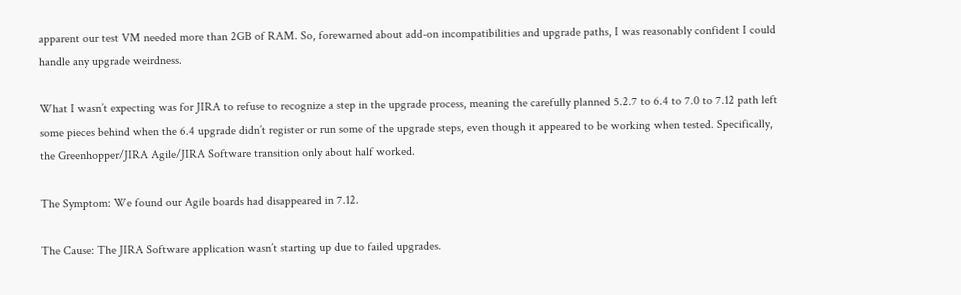apparent our test VM needed more than 2GB of RAM. So, forewarned about add-on incompatibilities and upgrade paths, I was reasonably confident I could handle any upgrade weirdness.

What I wasn’t expecting was for JIRA to refuse to recognize a step in the upgrade process, meaning the carefully planned 5.2.7 to 6.4 to 7.0 to 7.12 path left some pieces behind when the 6.4 upgrade didn’t register or run some of the upgrade steps, even though it appeared to be working when tested. Specifically, the Greenhopper/JIRA Agile/JIRA Software transition only about half worked.

The Symptom: We found our Agile boards had disappeared in 7.12.

The Cause: The JIRA Software application wasn’t starting up due to failed upgrades.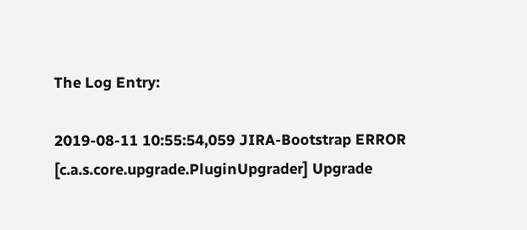The Log Entry:

2019-08-11 10:55:54,059 JIRA-Bootstrap ERROR      [c.a.s.core.upgrade.PluginUpgrader] Upgrade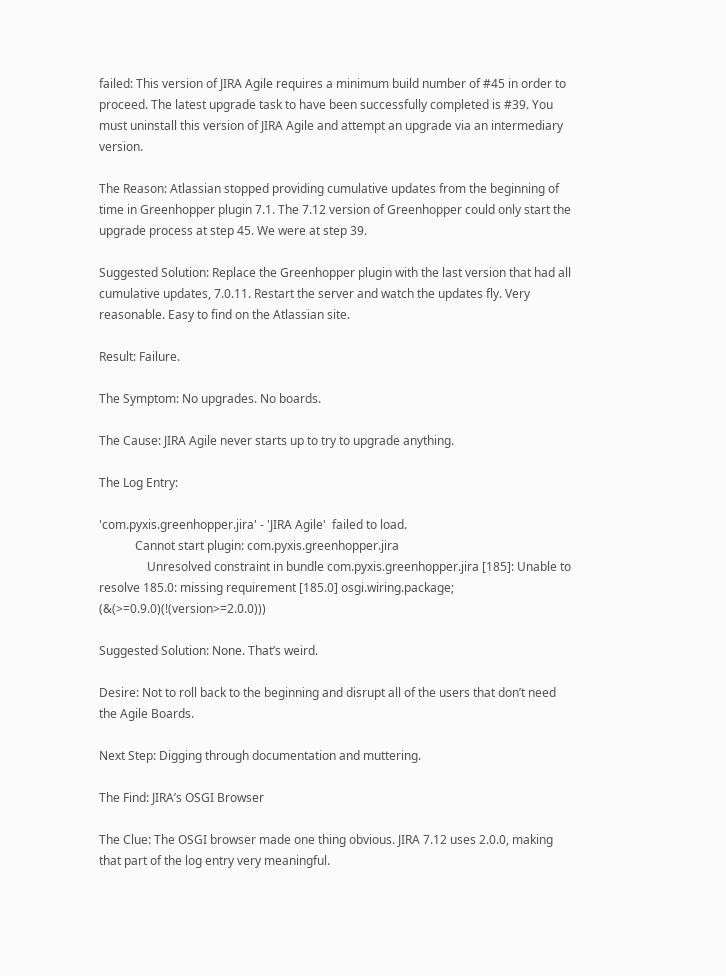failed: This version of JIRA Agile requires a minimum build number of #45 in order to proceed. The latest upgrade task to have been successfully completed is #39. You must uninstall this version of JIRA Agile and attempt an upgrade via an intermediary version.

The Reason: Atlassian stopped providing cumulative updates from the beginning of time in Greenhopper plugin 7.1. The 7.12 version of Greenhopper could only start the upgrade process at step 45. We were at step 39.

Suggested Solution: Replace the Greenhopper plugin with the last version that had all cumulative updates, 7.0.11. Restart the server and watch the updates fly. Very reasonable. Easy to find on the Atlassian site.

Result: Failure.

The Symptom: No upgrades. No boards.

The Cause: JIRA Agile never starts up to try to upgrade anything.

The Log Entry:

'com.pyxis.greenhopper.jira' - 'JIRA Agile'  failed to load.
            Cannot start plugin: com.pyxis.greenhopper.jira
                Unresolved constraint in bundle com.pyxis.greenhopper.jira [185]: Unable to resolve 185.0: missing requirement [185.0] osgi.wiring.package; (&(>=0.9.0)(!(version>=2.0.0)))

Suggested Solution: None. That’s weird.

Desire: Not to roll back to the beginning and disrupt all of the users that don’t need the Agile Boards.

Next Step: Digging through documentation and muttering.

The Find: JIRA’s OSGI Browser

The Clue: The OSGI browser made one thing obvious. JIRA 7.12 uses 2.0.0, making that part of the log entry very meaningful.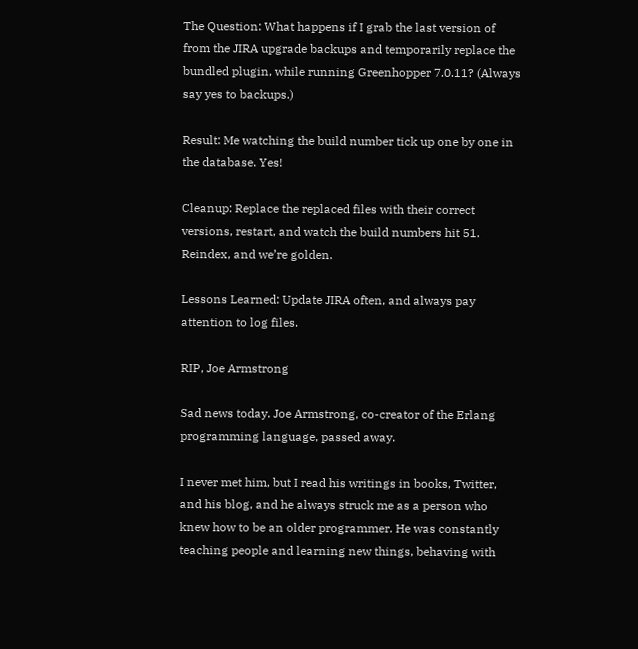The Question: What happens if I grab the last version of from the JIRA upgrade backups and temporarily replace the bundled plugin, while running Greenhopper 7.0.11? (Always say yes to backups.)

Result: Me watching the build number tick up one by one in the database. Yes!

Cleanup: Replace the replaced files with their correct versions, restart, and watch the build numbers hit 51. Reindex, and we’re golden.

Lessons Learned: Update JIRA often, and always pay attention to log files.

RIP, Joe Armstrong

Sad news today. Joe Armstrong, co-creator of the Erlang programming language, passed away.

I never met him, but I read his writings in books, Twitter, and his blog, and he always struck me as a person who knew how to be an older programmer. He was constantly teaching people and learning new things, behaving with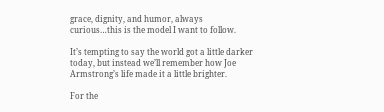grace, dignity, and humor, always curious…this is the model I want to follow.

It’s tempting to say the world got a little darker today, but instead we’ll remember how Joe Armstrong’s life made it a little brighter.

For the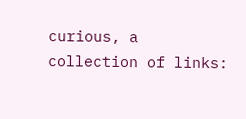curious, a collection of links: